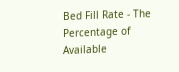Bed Fill Rate - The Percentage of Available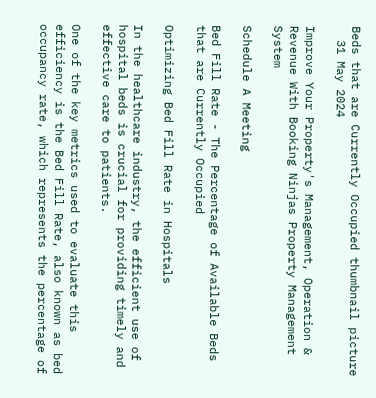Beds that are Currently Occupied thumbnail picture
  31 May 2024

Improve Your Property's Management, Operation & Revenue With Booking Ninjas Property Management System

Schedule A Meeting

Bed Fill Rate - The Percentage of Available Beds that are Currently Occupied

Optimizing Bed Fill Rate in Hospitals

In the healthcare industry, the efficient use of hospital beds is crucial for providing timely and effective care to patients.

One of the key metrics used to evaluate this efficiency is the Bed Fill Rate, also known as bed occupancy rate, which represents the percentage of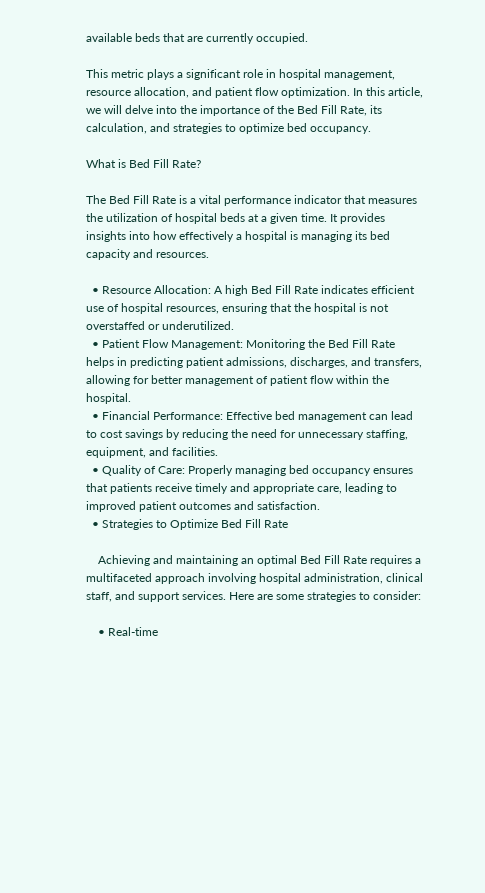available beds that are currently occupied.

This metric plays a significant role in hospital management, resource allocation, and patient flow optimization. In this article, we will delve into the importance of the Bed Fill Rate, its calculation, and strategies to optimize bed occupancy.

What is Bed Fill Rate?

The Bed Fill Rate is a vital performance indicator that measures the utilization of hospital beds at a given time. It provides insights into how effectively a hospital is managing its bed capacity and resources.

  • Resource Allocation: A high Bed Fill Rate indicates efficient use of hospital resources, ensuring that the hospital is not overstaffed or underutilized.
  • Patient Flow Management: Monitoring the Bed Fill Rate helps in predicting patient admissions, discharges, and transfers, allowing for better management of patient flow within the hospital.
  • Financial Performance: Effective bed management can lead to cost savings by reducing the need for unnecessary staffing, equipment, and facilities.
  • Quality of Care: Properly managing bed occupancy ensures that patients receive timely and appropriate care, leading to improved patient outcomes and satisfaction.
  • Strategies to Optimize Bed Fill Rate

    Achieving and maintaining an optimal Bed Fill Rate requires a multifaceted approach involving hospital administration, clinical staff, and support services. Here are some strategies to consider:

    • Real-time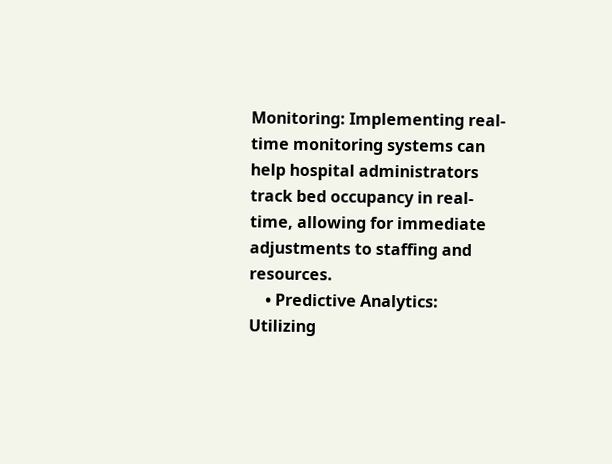Monitoring: Implementing real-time monitoring systems can help hospital administrators track bed occupancy in real-time, allowing for immediate adjustments to staffing and resources.
    • Predictive Analytics: Utilizing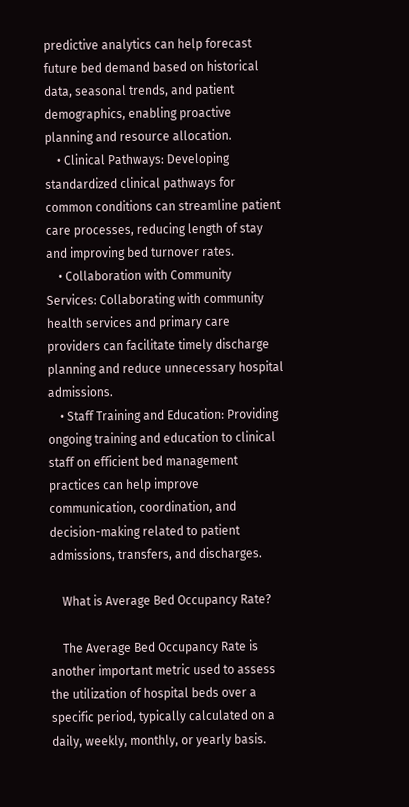predictive analytics can help forecast future bed demand based on historical data, seasonal trends, and patient demographics, enabling proactive planning and resource allocation.
    • Clinical Pathways: Developing standardized clinical pathways for common conditions can streamline patient care processes, reducing length of stay and improving bed turnover rates.
    • Collaboration with Community Services: Collaborating with community health services and primary care providers can facilitate timely discharge planning and reduce unnecessary hospital admissions.
    • Staff Training and Education: Providing ongoing training and education to clinical staff on efficient bed management practices can help improve communication, coordination, and decision-making related to patient admissions, transfers, and discharges.

    What is Average Bed Occupancy Rate?

    The Average Bed Occupancy Rate is another important metric used to assess the utilization of hospital beds over a specific period, typically calculated on a daily, weekly, monthly, or yearly basis.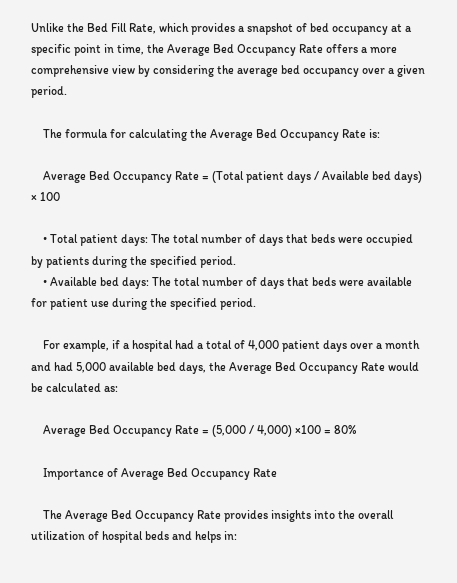Unlike the Bed Fill Rate, which provides a snapshot of bed occupancy at a specific point in time, the Average Bed Occupancy Rate offers a more comprehensive view by considering the average bed occupancy over a given period.

    The formula for calculating the Average Bed Occupancy Rate is:

    Average Bed Occupancy Rate = (Total patient days / Available bed days) × 100

    • Total patient days: The total number of days that beds were occupied by patients during the specified period.
    • Available bed days: The total number of days that beds were available for patient use during the specified period.

    For example, if a hospital had a total of 4,000 patient days over a month and had 5,000 available bed days, the Average Bed Occupancy Rate would be calculated as:

    Average Bed Occupancy Rate = (5,000 / 4,000) ×100 = 80%

    Importance of Average Bed Occupancy Rate

    The Average Bed Occupancy Rate provides insights into the overall utilization of hospital beds and helps in: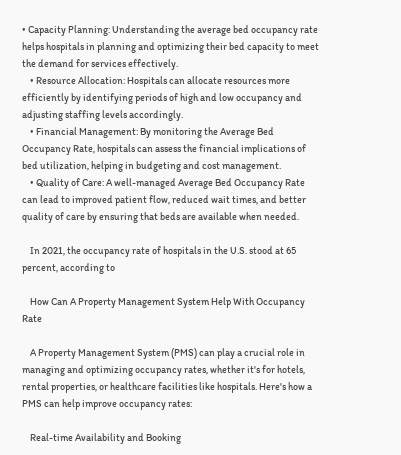• Capacity Planning: Understanding the average bed occupancy rate helps hospitals in planning and optimizing their bed capacity to meet the demand for services effectively.
    • Resource Allocation: Hospitals can allocate resources more efficiently by identifying periods of high and low occupancy and adjusting staffing levels accordingly.
    • Financial Management: By monitoring the Average Bed Occupancy Rate, hospitals can assess the financial implications of bed utilization, helping in budgeting and cost management.
    • Quality of Care: A well-managed Average Bed Occupancy Rate can lead to improved patient flow, reduced wait times, and better quality of care by ensuring that beds are available when needed.

    In 2021, the occupancy rate of hospitals in the U.S. stood at 65 percent, according to

    How Can A Property Management System Help With Occupancy Rate

    A Property Management System (PMS) can play a crucial role in managing and optimizing occupancy rates, whether it's for hotels, rental properties, or healthcare facilities like hospitals. Here's how a PMS can help improve occupancy rates:

    Real-time Availability and Booking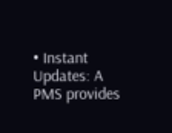• Instant Updates: A PMS provides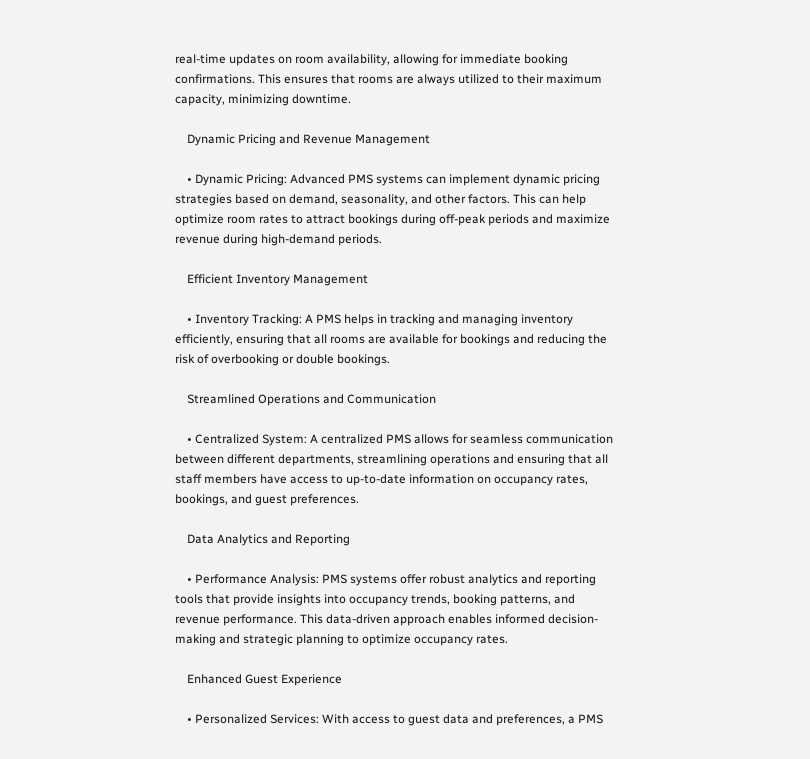real-time updates on room availability, allowing for immediate booking confirmations. This ensures that rooms are always utilized to their maximum capacity, minimizing downtime.

    Dynamic Pricing and Revenue Management

    • Dynamic Pricing: Advanced PMS systems can implement dynamic pricing strategies based on demand, seasonality, and other factors. This can help optimize room rates to attract bookings during off-peak periods and maximize revenue during high-demand periods.

    Efficient Inventory Management

    • Inventory Tracking: A PMS helps in tracking and managing inventory efficiently, ensuring that all rooms are available for bookings and reducing the risk of overbooking or double bookings.

    Streamlined Operations and Communication

    • Centralized System: A centralized PMS allows for seamless communication between different departments, streamlining operations and ensuring that all staff members have access to up-to-date information on occupancy rates, bookings, and guest preferences.

    Data Analytics and Reporting

    • Performance Analysis: PMS systems offer robust analytics and reporting tools that provide insights into occupancy trends, booking patterns, and revenue performance. This data-driven approach enables informed decision-making and strategic planning to optimize occupancy rates.

    Enhanced Guest Experience

    • Personalized Services: With access to guest data and preferences, a PMS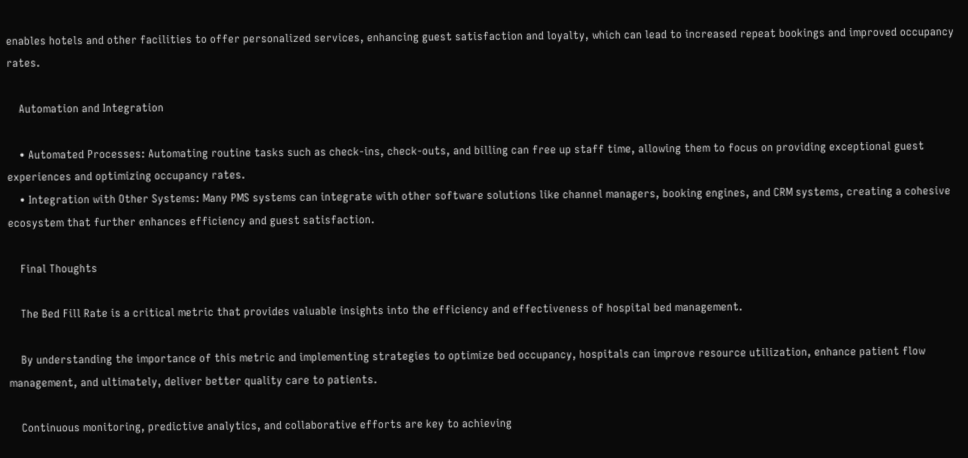enables hotels and other facilities to offer personalized services, enhancing guest satisfaction and loyalty, which can lead to increased repeat bookings and improved occupancy rates.

    Automation and Integration

    • Automated Processes: Automating routine tasks such as check-ins, check-outs, and billing can free up staff time, allowing them to focus on providing exceptional guest experiences and optimizing occupancy rates.
    • Integration with Other Systems: Many PMS systems can integrate with other software solutions like channel managers, booking engines, and CRM systems, creating a cohesive ecosystem that further enhances efficiency and guest satisfaction.

    Final Thoughts

    The Bed Fill Rate is a critical metric that provides valuable insights into the efficiency and effectiveness of hospital bed management.

    By understanding the importance of this metric and implementing strategies to optimize bed occupancy, hospitals can improve resource utilization, enhance patient flow management, and ultimately, deliver better quality care to patients.

    Continuous monitoring, predictive analytics, and collaborative efforts are key to achieving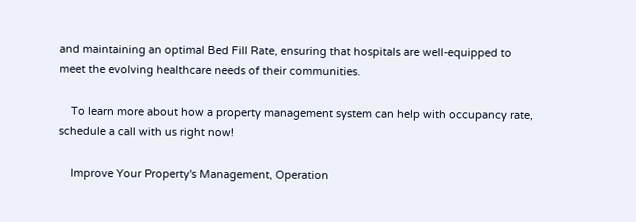and maintaining an optimal Bed Fill Rate, ensuring that hospitals are well-equipped to meet the evolving healthcare needs of their communities.

    To learn more about how a property management system can help with occupancy rate, schedule a call with us right now!

    Improve Your Property's Management, Operation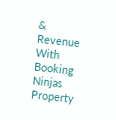& Revenue With Booking Ninjas Property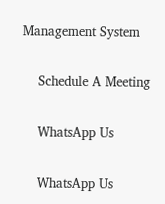Management System

    Schedule A Meeting

    WhatsApp Us

    WhatsApp Us